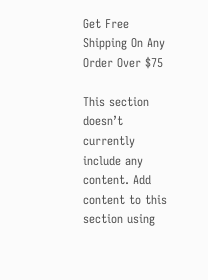Get Free Shipping On Any Order Over $75

This section doesn’t currently include any content. Add content to this section using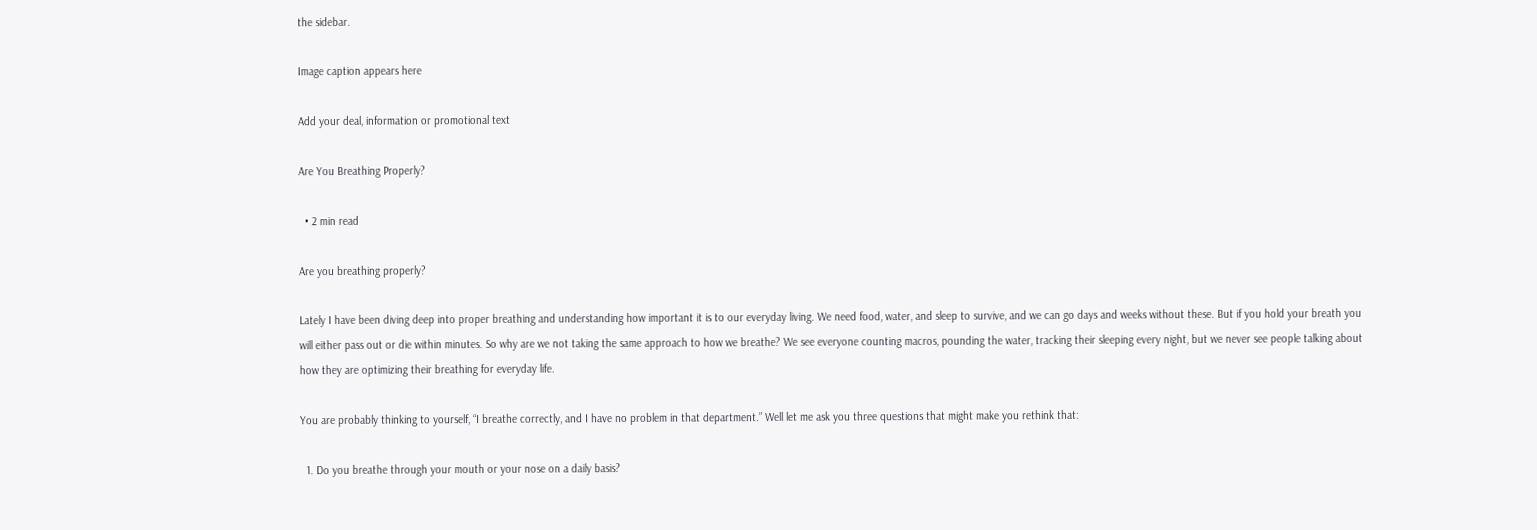the sidebar.

Image caption appears here

Add your deal, information or promotional text

Are You Breathing Properly?

  • 2 min read

Are you breathing properly?

Lately I have been diving deep into proper breathing and understanding how important it is to our everyday living. We need food, water, and sleep to survive, and we can go days and weeks without these. But if you hold your breath you will either pass out or die within minutes. So why are we not taking the same approach to how we breathe? We see everyone counting macros, pounding the water, tracking their sleeping every night, but we never see people talking about how they are optimizing their breathing for everyday life.

You are probably thinking to yourself, “I breathe correctly, and I have no problem in that department.” Well let me ask you three questions that might make you rethink that:

  1. Do you breathe through your mouth or your nose on a daily basis?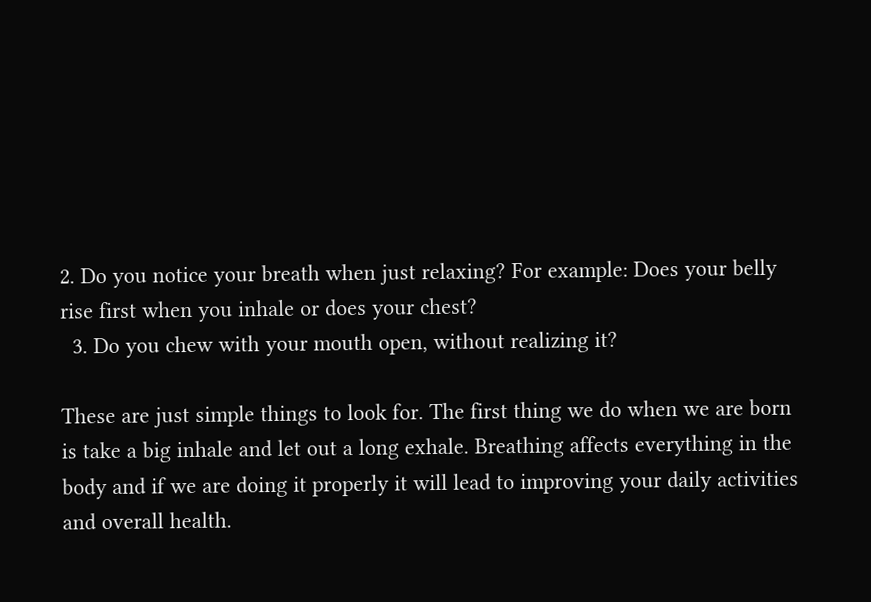2. Do you notice your breath when just relaxing? For example: Does your belly rise first when you inhale or does your chest?
  3. Do you chew with your mouth open, without realizing it?

These are just simple things to look for. The first thing we do when we are born is take a big inhale and let out a long exhale. Breathing affects everything in the body and if we are doing it properly it will lead to improving your daily activities and overall health.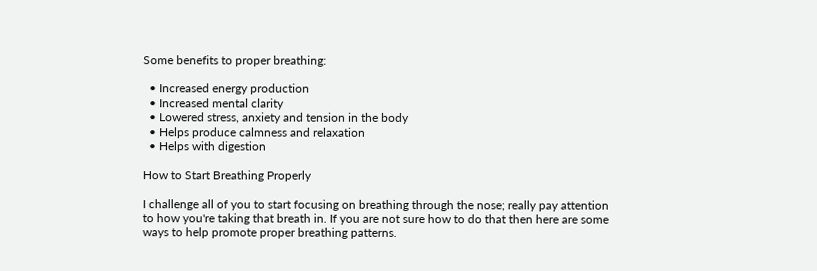Some benefits to proper breathing:

  • Increased energy production
  • Increased mental clarity
  • Lowered stress, anxiety and tension in the body
  • Helps produce calmness and relaxation
  • Helps with digestion

How to Start Breathing Properly

I challenge all of you to start focusing on breathing through the nose; really pay attention to how you're taking that breath in. If you are not sure how to do that then here are some ways to help promote proper breathing patterns.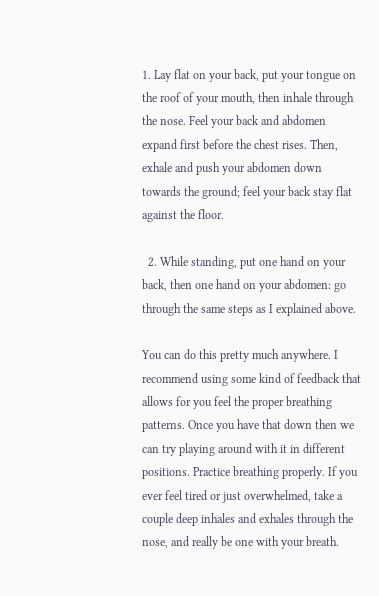1. Lay flat on your back, put your tongue on the roof of your mouth, then inhale through the nose. Feel your back and abdomen expand first before the chest rises. Then, exhale and push your abdomen down towards the ground; feel your back stay flat against the floor.

  2. While standing, put one hand on your back, then one hand on your abdomen: go through the same steps as I explained above.

You can do this pretty much anywhere. I recommend using some kind of feedback that allows for you feel the proper breathing patterns. Once you have that down then we can try playing around with it in different positions. Practice breathing properly. If you ever feel tired or just overwhelmed, take a couple deep inhales and exhales through the nose, and really be one with your breath.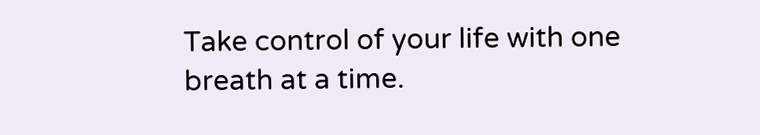Take control of your life with one breath at a time.